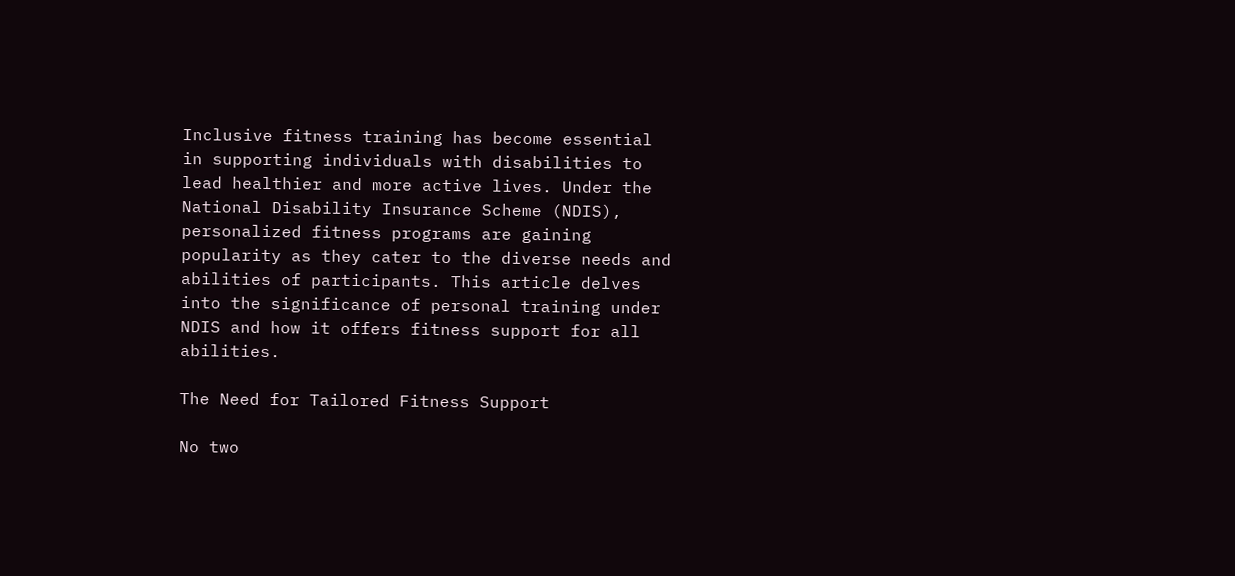Inclusive fitness training has become essential in supporting individuals with disabilities to lead healthier and more active lives. Under the National Disability Insurance Scheme (NDIS), personalized fitness programs are gaining popularity as they cater to the diverse needs and abilities of participants. This article delves into the significance of personal training under NDIS and how it offers fitness support for all abilities.

The Need for Tailored Fitness Support

No two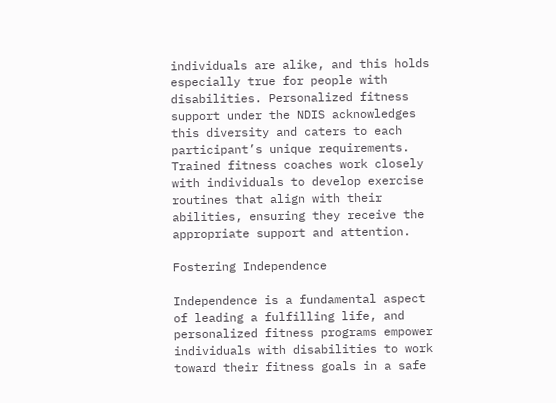individuals are alike, and this holds especially true for people with disabilities. Personalized fitness support under the NDIS acknowledges this diversity and caters to each participant’s unique requirements. Trained fitness coaches work closely with individuals to develop exercise routines that align with their abilities, ensuring they receive the appropriate support and attention.

Fostering Independence

Independence is a fundamental aspect of leading a fulfilling life, and personalized fitness programs empower individuals with disabilities to work toward their fitness goals in a safe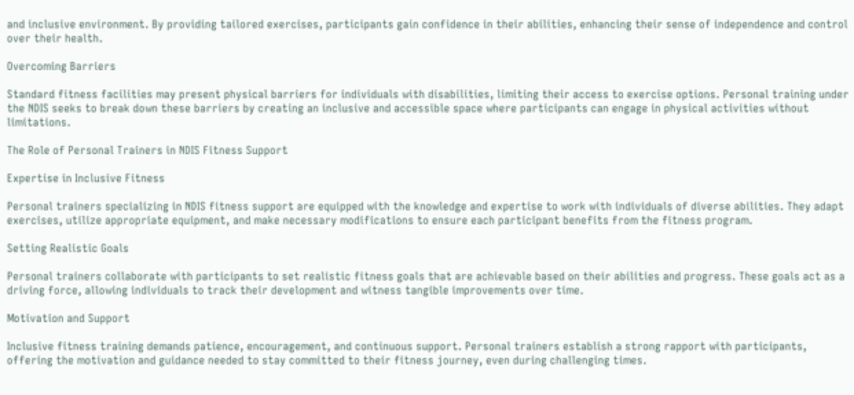and inclusive environment. By providing tailored exercises, participants gain confidence in their abilities, enhancing their sense of independence and control over their health.

Overcoming Barriers

Standard fitness facilities may present physical barriers for individuals with disabilities, limiting their access to exercise options. Personal training under the NDIS seeks to break down these barriers by creating an inclusive and accessible space where participants can engage in physical activities without limitations.

The Role of Personal Trainers in NDIS Fitness Support

Expertise in Inclusive Fitness

Personal trainers specializing in NDIS fitness support are equipped with the knowledge and expertise to work with individuals of diverse abilities. They adapt exercises, utilize appropriate equipment, and make necessary modifications to ensure each participant benefits from the fitness program.

Setting Realistic Goals

Personal trainers collaborate with participants to set realistic fitness goals that are achievable based on their abilities and progress. These goals act as a driving force, allowing individuals to track their development and witness tangible improvements over time.

Motivation and Support

Inclusive fitness training demands patience, encouragement, and continuous support. Personal trainers establish a strong rapport with participants, offering the motivation and guidance needed to stay committed to their fitness journey, even during challenging times.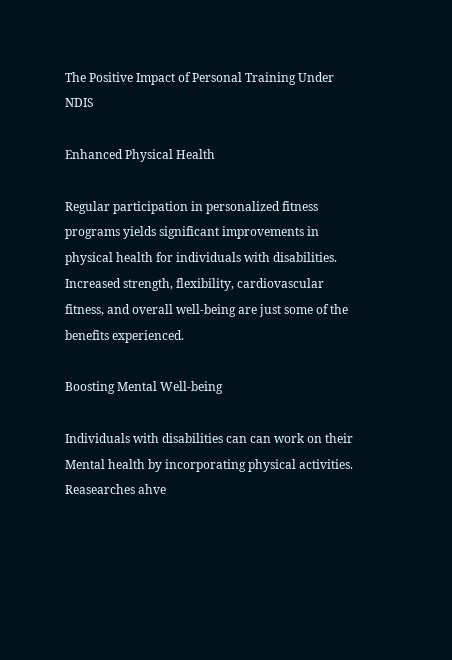The Positive Impact of Personal Training Under NDIS

Enhanced Physical Health

Regular participation in personalized fitness programs yields significant improvements in physical health for individuals with disabilities. Increased strength, flexibility, cardiovascular fitness, and overall well-being are just some of the benefits experienced.

Boosting Mental Well-being

Individuals with disabilities can can work on their Mental health by incorporating physical activities. Reasearches ahve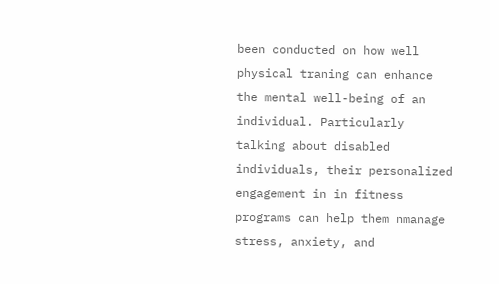been conducted on how well physical traning can enhance the mental well-being of an individual. Particularly talking about disabled individuals, their personalized engagement in in fitness programs can help them nmanage stress, anxiety, and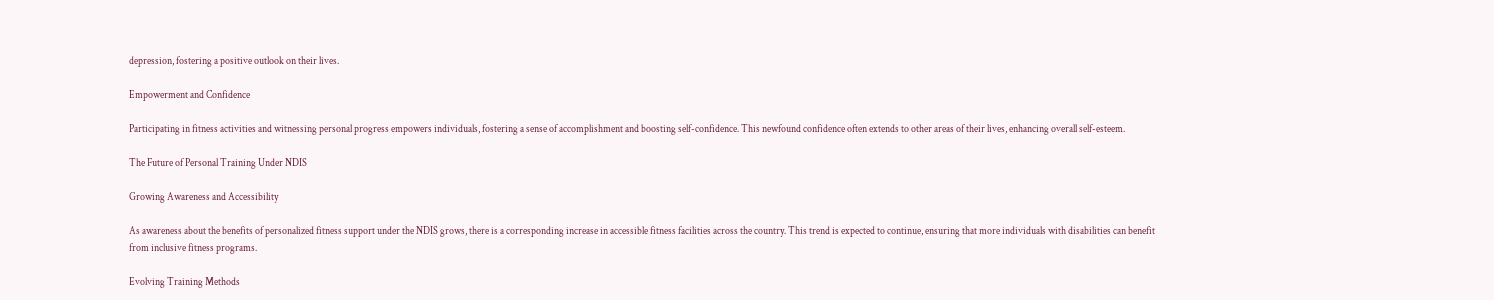depression, fostering a positive outlook on their lives.

Empowerment and Confidence

Participating in fitness activities and witnessing personal progress empowers individuals, fostering a sense of accomplishment and boosting self-confidence. This newfound confidence often extends to other areas of their lives, enhancing overall self-esteem.

The Future of Personal Training Under NDIS

Growing Awareness and Accessibility

As awareness about the benefits of personalized fitness support under the NDIS grows, there is a corresponding increase in accessible fitness facilities across the country. This trend is expected to continue, ensuring that more individuals with disabilities can benefit from inclusive fitness programs.

Evolving Training Methods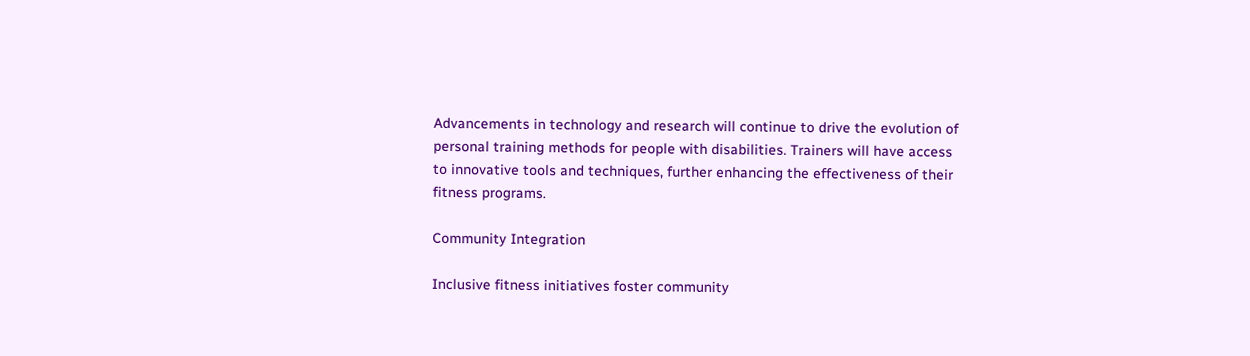Advancements in technology and research will continue to drive the evolution of personal training methods for people with disabilities. Trainers will have access to innovative tools and techniques, further enhancing the effectiveness of their fitness programs.

Community Integration

Inclusive fitness initiatives foster community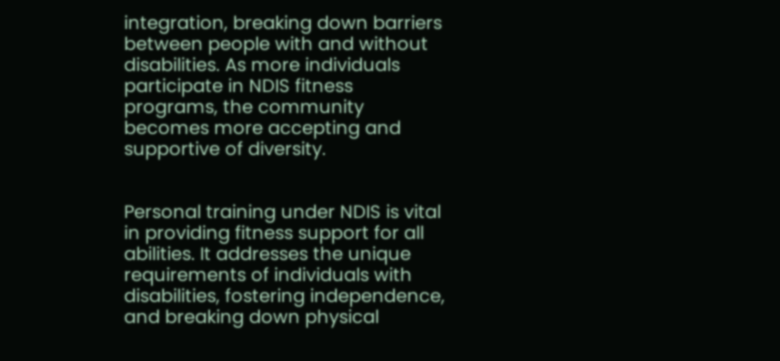integration, breaking down barriers between people with and without disabilities. As more individuals participate in NDIS fitness programs, the community becomes more accepting and supportive of diversity.


Personal training under NDIS is vital in providing fitness support for all abilities. It addresses the unique requirements of individuals with disabilities, fostering independence, and breaking down physical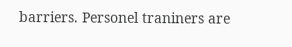barriers. Personel traniners are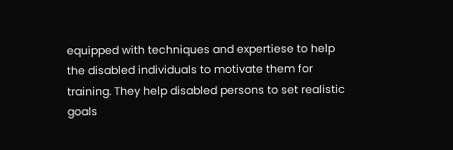equipped with techniques and expertiese to help the disabled individuals to motivate them for training. They help disabled persons to set realistic goals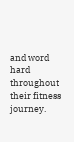and word hard throughout their fitness journey.